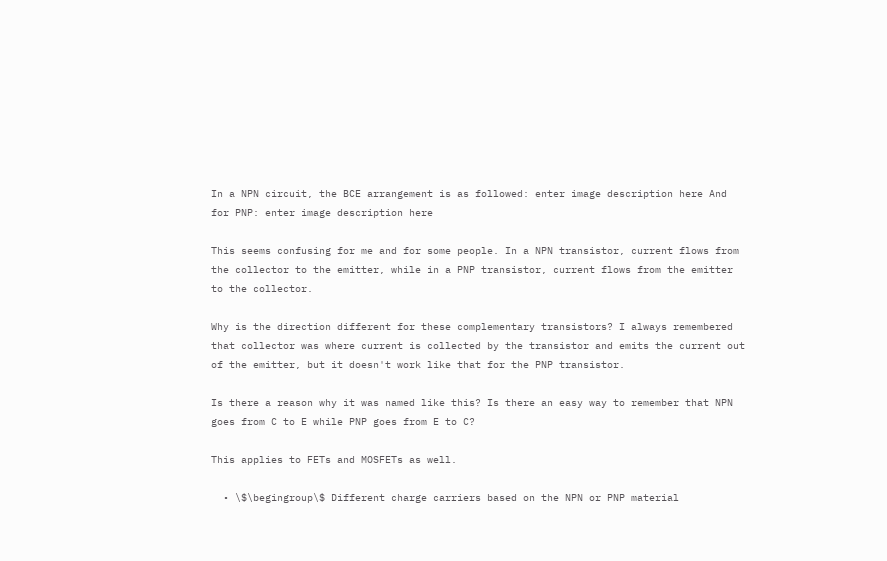In a NPN circuit, the BCE arrangement is as followed: enter image description here And for PNP: enter image description here

This seems confusing for me and for some people. In a NPN transistor, current flows from the collector to the emitter, while in a PNP transistor, current flows from the emitter to the collector.

Why is the direction different for these complementary transistors? I always remembered that collector was where current is collected by the transistor and emits the current out of the emitter, but it doesn't work like that for the PNP transistor.

Is there a reason why it was named like this? Is there an easy way to remember that NPN goes from C to E while PNP goes from E to C?

This applies to FETs and MOSFETs as well.

  • \$\begingroup\$ Different charge carriers based on the NPN or PNP material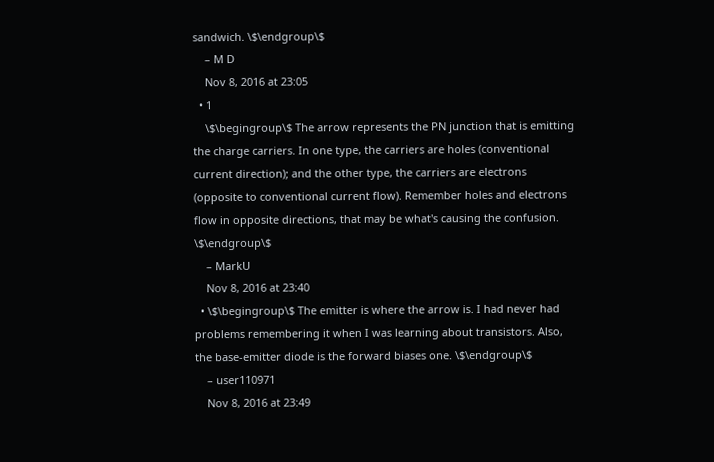sandwich. \$\endgroup\$
    – M D
    Nov 8, 2016 at 23:05
  • 1
    \$\begingroup\$ The arrow represents the PN junction that is emitting the charge carriers. In one type, the carriers are holes (conventional current direction); and the other type, the carriers are electrons (opposite to conventional current flow). Remember holes and electrons flow in opposite directions, that may be what's causing the confusion. \$\endgroup\$
    – MarkU
    Nov 8, 2016 at 23:40
  • \$\begingroup\$ The emitter is where the arrow is. I had never had problems remembering it when I was learning about transistors. Also, the base-emitter diode is the forward biases one. \$\endgroup\$
    – user110971
    Nov 8, 2016 at 23:49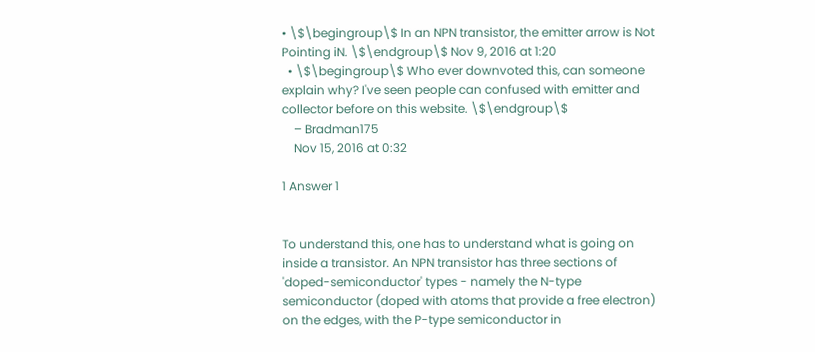• \$\begingroup\$ In an NPN transistor, the emitter arrow is Not Pointing iN. \$\endgroup\$ Nov 9, 2016 at 1:20
  • \$\begingroup\$ Who ever downvoted this, can someone explain why? I've seen people can confused with emitter and collector before on this website. \$\endgroup\$
    – Bradman175
    Nov 15, 2016 at 0:32

1 Answer 1


To understand this, one has to understand what is going on inside a transistor. An NPN transistor has three sections of 'doped-semiconductor' types - namely the N-type semiconductor (doped with atoms that provide a free electron) on the edges, with the P-type semiconductor in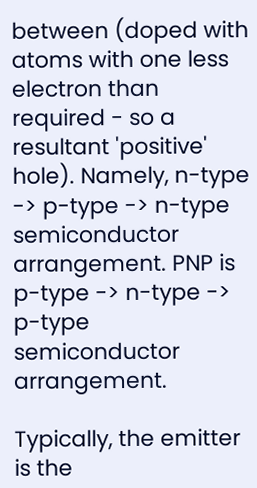between (doped with atoms with one less electron than required - so a resultant 'positive' hole). Namely, n-type -> p-type -> n-type semiconductor arrangement. PNP is p-type -> n-type -> p-type semiconductor arrangement.

Typically, the emitter is the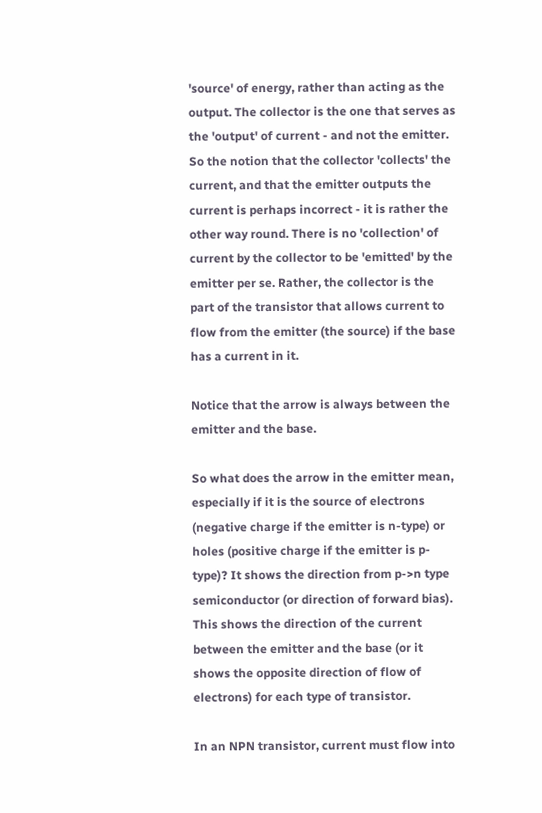'source' of energy, rather than acting as the output. The collector is the one that serves as the 'output' of current - and not the emitter. So the notion that the collector 'collects' the current, and that the emitter outputs the current is perhaps incorrect - it is rather the other way round. There is no 'collection' of current by the collector to be 'emitted' by the emitter per se. Rather, the collector is the part of the transistor that allows current to flow from the emitter (the source) if the base has a current in it.

Notice that the arrow is always between the emitter and the base.

So what does the arrow in the emitter mean, especially if it is the source of electrons (negative charge if the emitter is n-type) or holes (positive charge if the emitter is p-type)? It shows the direction from p->n type semiconductor (or direction of forward bias). This shows the direction of the current between the emitter and the base (or it shows the opposite direction of flow of electrons) for each type of transistor.

In an NPN transistor, current must flow into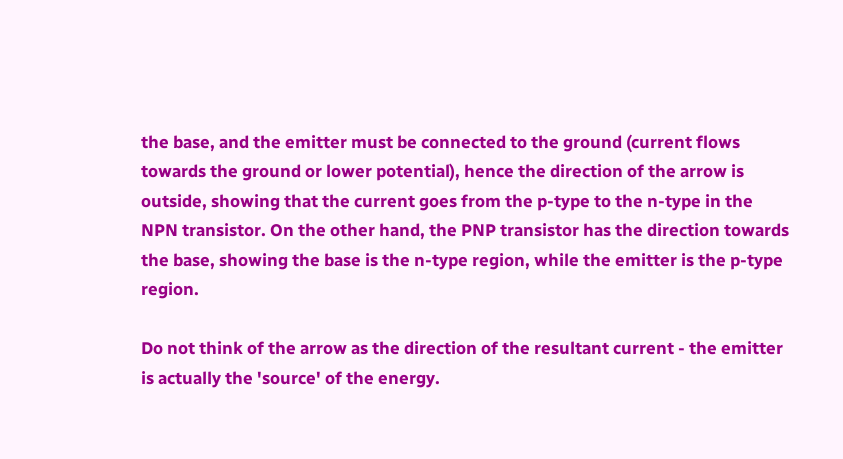the base, and the emitter must be connected to the ground (current flows towards the ground or lower potential), hence the direction of the arrow is outside, showing that the current goes from the p-type to the n-type in the NPN transistor. On the other hand, the PNP transistor has the direction towards the base, showing the base is the n-type region, while the emitter is the p-type region.

Do not think of the arrow as the direction of the resultant current - the emitter is actually the 'source' of the energy.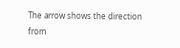The arrow shows the direction from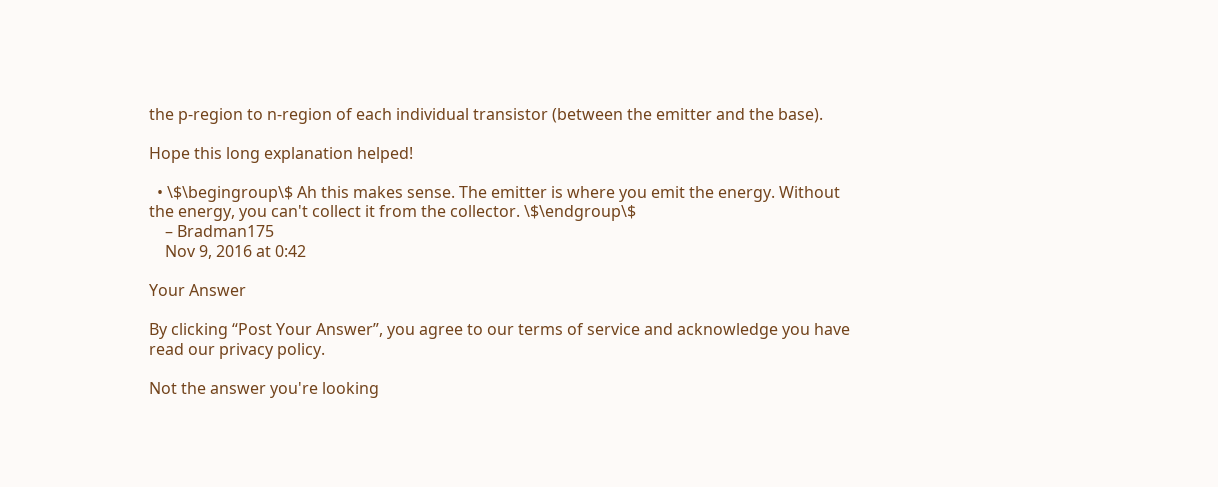the p-region to n-region of each individual transistor (between the emitter and the base).

Hope this long explanation helped!

  • \$\begingroup\$ Ah this makes sense. The emitter is where you emit the energy. Without the energy, you can't collect it from the collector. \$\endgroup\$
    – Bradman175
    Nov 9, 2016 at 0:42

Your Answer

By clicking “Post Your Answer”, you agree to our terms of service and acknowledge you have read our privacy policy.

Not the answer you're looking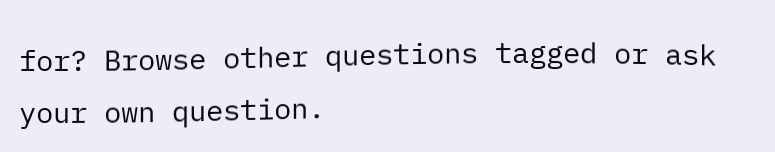for? Browse other questions tagged or ask your own question.